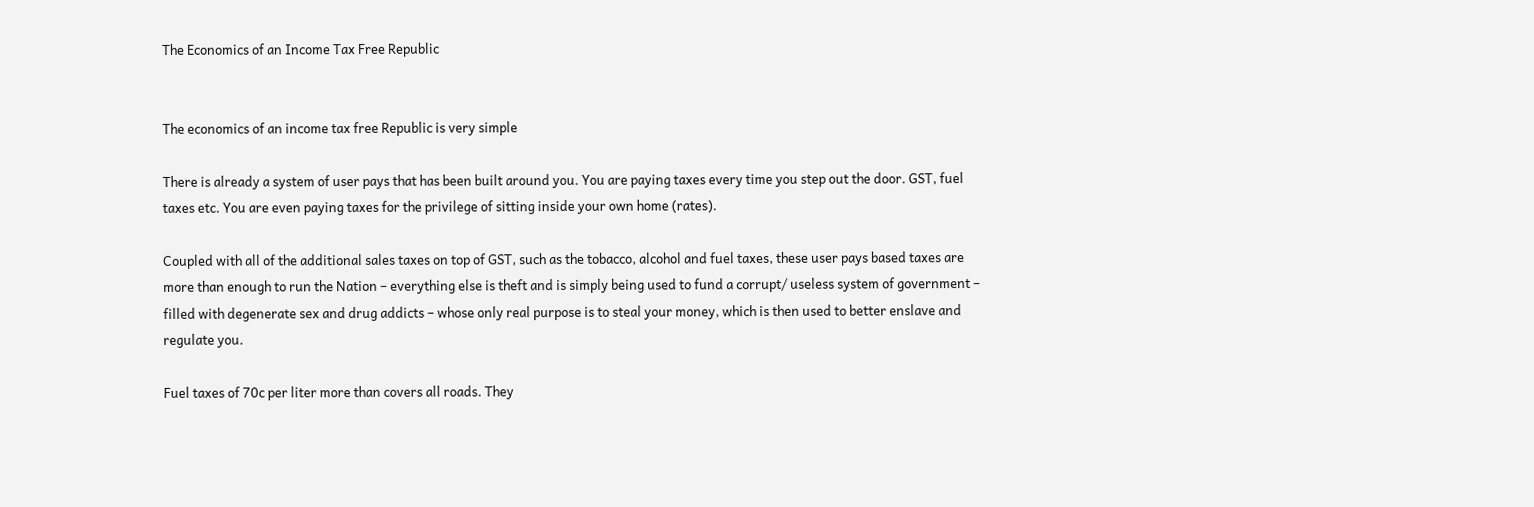The Economics of an Income Tax Free Republic


The economics of an income tax free Republic is very simple

There is already a system of user pays that has been built around you. You are paying taxes every time you step out the door. GST, fuel taxes etc. You are even paying taxes for the privilege of sitting inside your own home (rates).

Coupled with all of the additional sales taxes on top of GST, such as the tobacco, alcohol and fuel taxes, these user pays based taxes are more than enough to run the Nation – everything else is theft and is simply being used to fund a corrupt/ useless system of government – filled with degenerate sex and drug addicts – whose only real purpose is to steal your money, which is then used to better enslave and regulate you.

Fuel taxes of 70c per liter more than covers all roads. They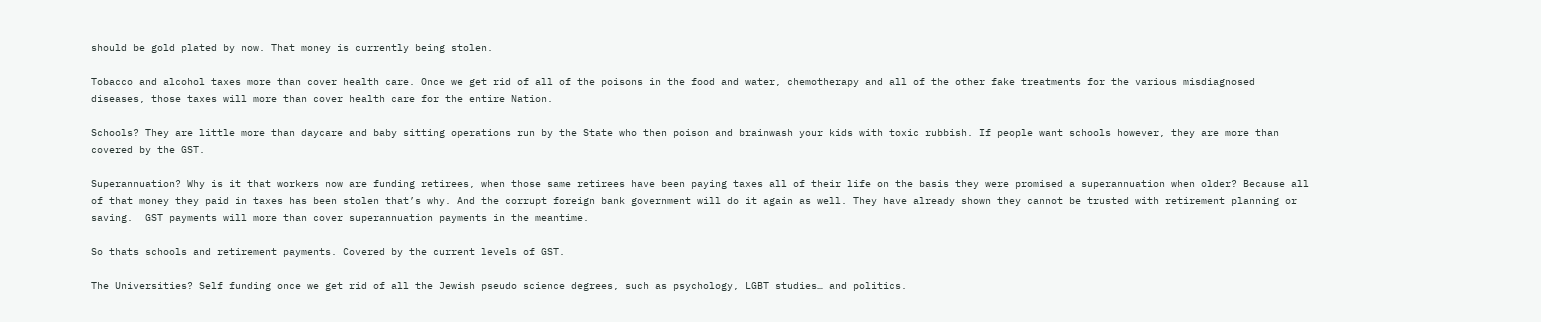should be gold plated by now. That money is currently being stolen.

Tobacco and alcohol taxes more than cover health care. Once we get rid of all of the poisons in the food and water, chemotherapy and all of the other fake treatments for the various misdiagnosed diseases, those taxes will more than cover health care for the entire Nation.

Schools? They are little more than daycare and baby sitting operations run by the State who then poison and brainwash your kids with toxic rubbish. If people want schools however, they are more than covered by the GST.

Superannuation? Why is it that workers now are funding retirees, when those same retirees have been paying taxes all of their life on the basis they were promised a superannuation when older? Because all of that money they paid in taxes has been stolen that’s why. And the corrupt foreign bank government will do it again as well. They have already shown they cannot be trusted with retirement planning or saving.  GST payments will more than cover superannuation payments in the meantime.

So thats schools and retirement payments. Covered by the current levels of GST.

The Universities? Self funding once we get rid of all the Jewish pseudo science degrees, such as psychology, LGBT studies… and politics.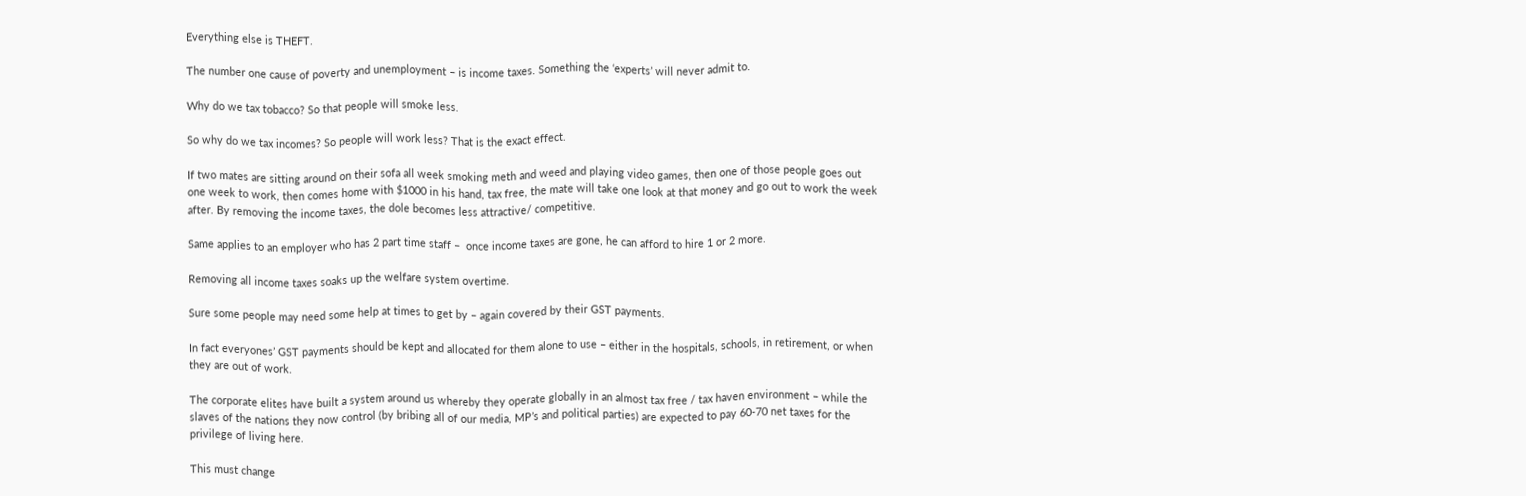Everything else is THEFT.

The number one cause of poverty and unemployment – is income taxes. Something the ‘experts’ will never admit to.

Why do we tax tobacco? So that people will smoke less.

So why do we tax incomes? So people will work less? That is the exact effect.

If two mates are sitting around on their sofa all week smoking meth and weed and playing video games, then one of those people goes out one week to work, then comes home with $1000 in his hand, tax free, the mate will take one look at that money and go out to work the week after. By removing the income taxes, the dole becomes less attractive/ competitive.

Same applies to an employer who has 2 part time staff –  once income taxes are gone, he can afford to hire 1 or 2 more.

Removing all income taxes soaks up the welfare system overtime.

Sure some people may need some help at times to get by – again covered by their GST payments.

In fact everyones’ GST payments should be kept and allocated for them alone to use – either in the hospitals, schools, in retirement, or when they are out of work.

The corporate elites have built a system around us whereby they operate globally in an almost tax free / tax haven environment – while the slaves of the nations they now control (by bribing all of our media, MP’s and political parties) are expected to pay 60-70 net taxes for the privilege of living here.

This must change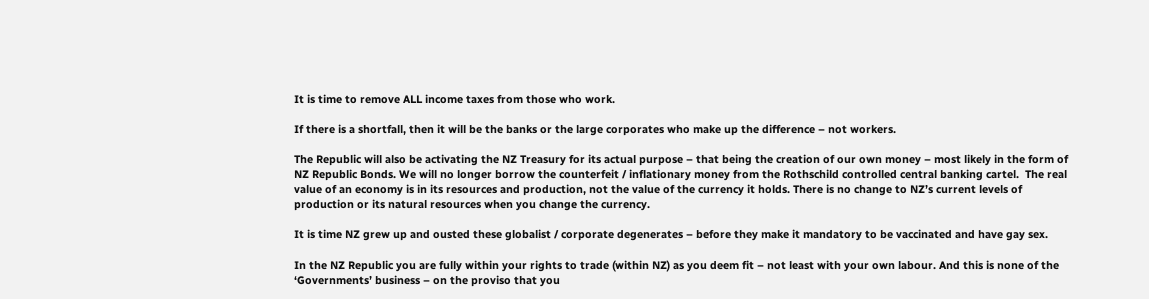It is time to remove ALL income taxes from those who work.

If there is a shortfall, then it will be the banks or the large corporates who make up the difference – not workers.

The Republic will also be activating the NZ Treasury for its actual purpose – that being the creation of our own money – most likely in the form of NZ Republic Bonds. We will no longer borrow the counterfeit / inflationary money from the Rothschild controlled central banking cartel.  The real value of an economy is in its resources and production, not the value of the currency it holds. There is no change to NZ’s current levels of production or its natural resources when you change the currency.

It is time NZ grew up and ousted these globalist / corporate degenerates – before they make it mandatory to be vaccinated and have gay sex.

In the NZ Republic you are fully within your rights to trade (within NZ) as you deem fit – not least with your own labour. And this is none of the ‘Governments’ business – on the proviso that you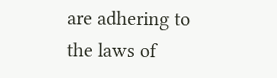are adhering to the laws of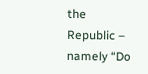the Republic – namely “Do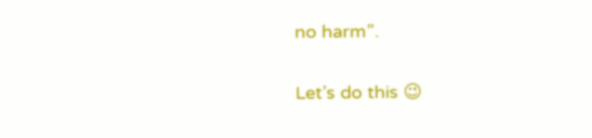no harm”.

Let’s do this 😉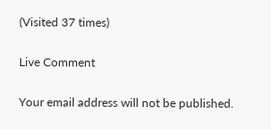(Visited 37 times)

Live Comment

Your email address will not be published.